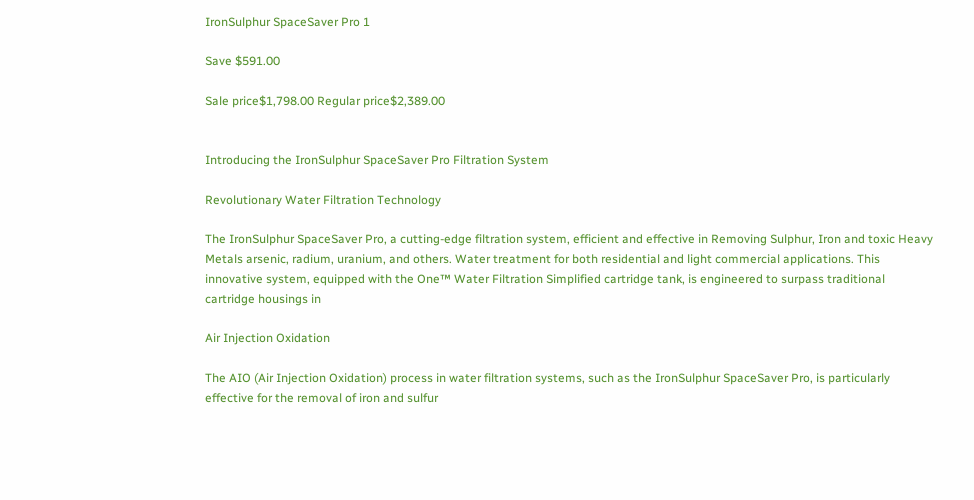IronSulphur SpaceSaver Pro 1

Save $591.00

Sale price$1,798.00 Regular price$2,389.00


Introducing the IronSulphur SpaceSaver Pro Filtration System

Revolutionary Water Filtration Technology

The IronSulphur SpaceSaver Pro, a cutting-edge filtration system, efficient and effective in Removing Sulphur, Iron and toxic Heavy Metals arsenic, radium, uranium, and others. Water treatment for both residential and light commercial applications. This innovative system, equipped with the One™ Water Filtration Simplified cartridge tank, is engineered to surpass traditional cartridge housings in

Air Injection Oxidation

The AIO (Air Injection Oxidation) process in water filtration systems, such as the IronSulphur SpaceSaver Pro, is particularly effective for the removal of iron and sulfur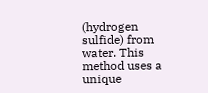(hydrogen sulfide) from water. This method uses a unique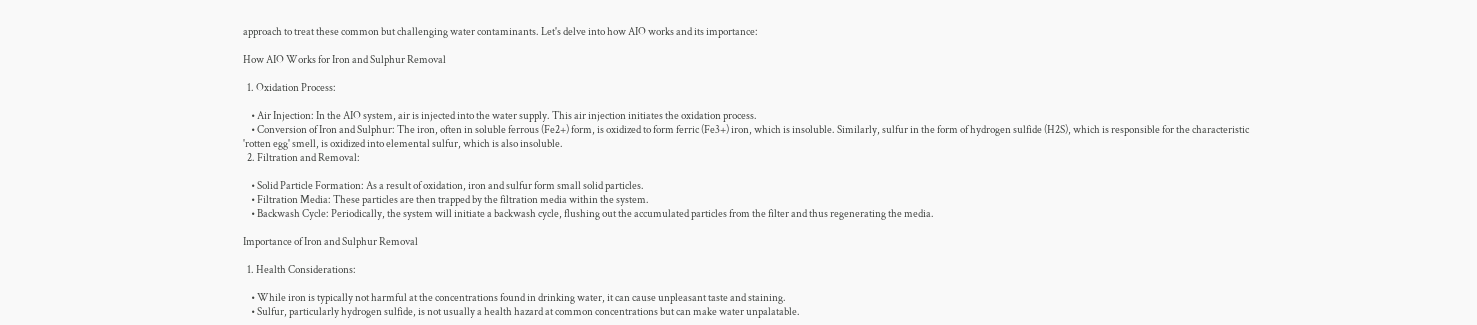approach to treat these common but challenging water contaminants. Let's delve into how AIO works and its importance:

How AIO Works for Iron and Sulphur Removal

  1. Oxidation Process:

    • Air Injection: In the AIO system, air is injected into the water supply. This air injection initiates the oxidation process.
    • Conversion of Iron and Sulphur: The iron, often in soluble ferrous (Fe2+) form, is oxidized to form ferric (Fe3+) iron, which is insoluble. Similarly, sulfur in the form of hydrogen sulfide (H2S), which is responsible for the characteristic 'rotten egg' smell, is oxidized into elemental sulfur, which is also insoluble.
  2. Filtration and Removal:

    • Solid Particle Formation: As a result of oxidation, iron and sulfur form small solid particles.
    • Filtration Media: These particles are then trapped by the filtration media within the system.
    • Backwash Cycle: Periodically, the system will initiate a backwash cycle, flushing out the accumulated particles from the filter and thus regenerating the media.

Importance of Iron and Sulphur Removal

  1. Health Considerations:

    • While iron is typically not harmful at the concentrations found in drinking water, it can cause unpleasant taste and staining.
    • Sulfur, particularly hydrogen sulfide, is not usually a health hazard at common concentrations but can make water unpalatable.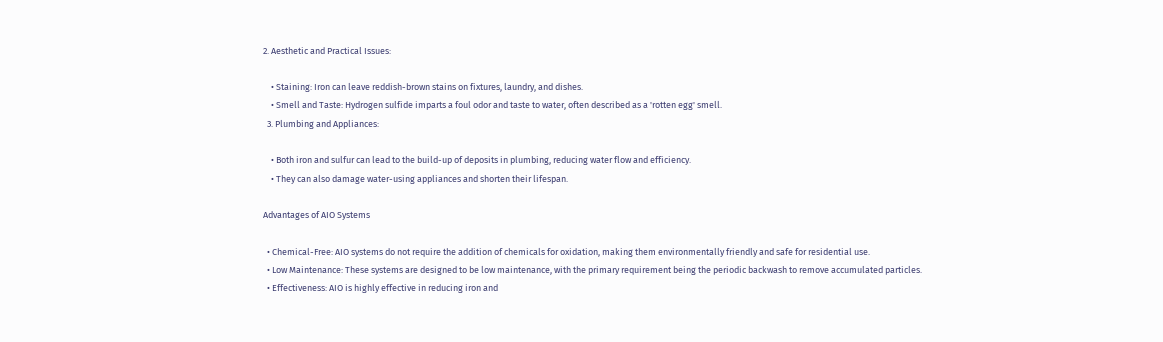2. Aesthetic and Practical Issues:

    • Staining: Iron can leave reddish-brown stains on fixtures, laundry, and dishes.
    • Smell and Taste: Hydrogen sulfide imparts a foul odor and taste to water, often described as a 'rotten egg' smell.
  3. Plumbing and Appliances:

    • Both iron and sulfur can lead to the build-up of deposits in plumbing, reducing water flow and efficiency.
    • They can also damage water-using appliances and shorten their lifespan.

Advantages of AIO Systems

  • Chemical-Free: AIO systems do not require the addition of chemicals for oxidation, making them environmentally friendly and safe for residential use.
  • Low Maintenance: These systems are designed to be low maintenance, with the primary requirement being the periodic backwash to remove accumulated particles.
  • Effectiveness: AIO is highly effective in reducing iron and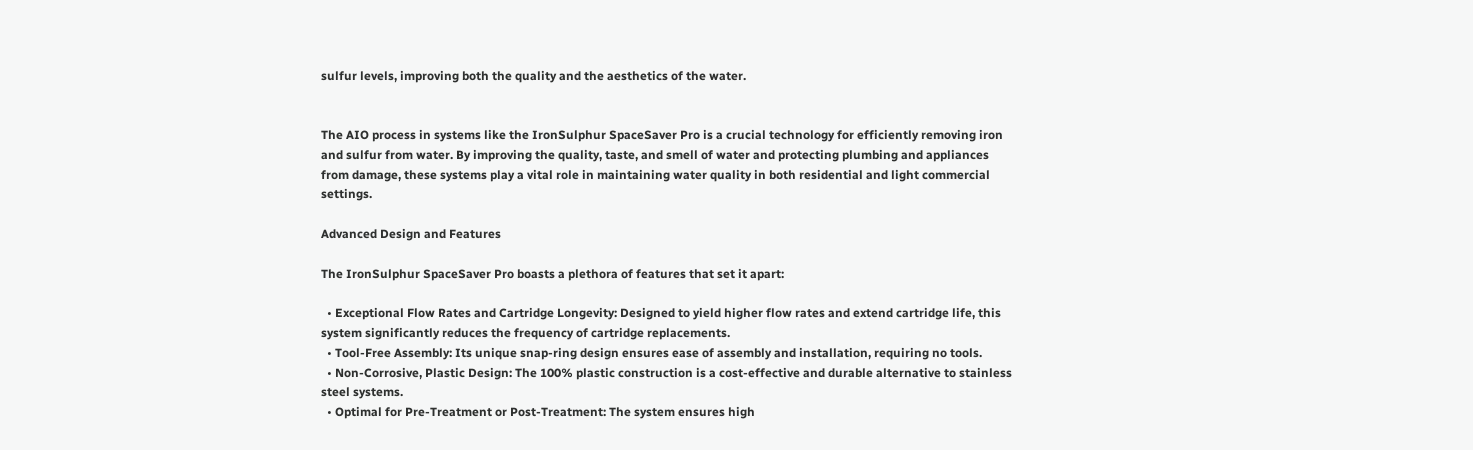sulfur levels, improving both the quality and the aesthetics of the water.


The AIO process in systems like the IronSulphur SpaceSaver Pro is a crucial technology for efficiently removing iron and sulfur from water. By improving the quality, taste, and smell of water and protecting plumbing and appliances from damage, these systems play a vital role in maintaining water quality in both residential and light commercial settings.

Advanced Design and Features

The IronSulphur SpaceSaver Pro boasts a plethora of features that set it apart:

  • Exceptional Flow Rates and Cartridge Longevity: Designed to yield higher flow rates and extend cartridge life, this system significantly reduces the frequency of cartridge replacements.
  • Tool-Free Assembly: Its unique snap-ring design ensures ease of assembly and installation, requiring no tools.
  • Non-Corrosive, Plastic Design: The 100% plastic construction is a cost-effective and durable alternative to stainless steel systems.
  • Optimal for Pre-Treatment or Post-Treatment: The system ensures high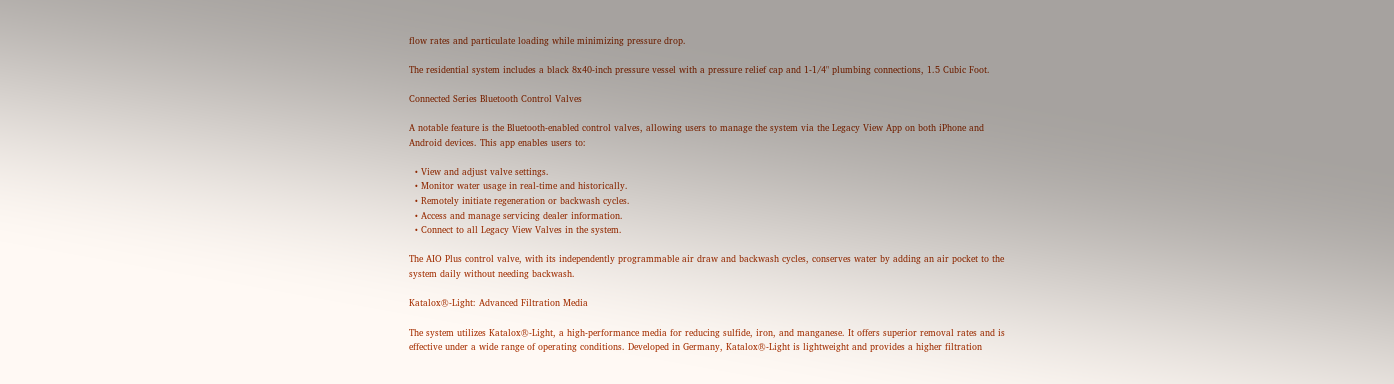flow rates and particulate loading while minimizing pressure drop.

The residential system includes a black 8x40-inch pressure vessel with a pressure relief cap and 1-1/4" plumbing connections, 1.5 Cubic Foot.

Connected Series Bluetooth Control Valves

A notable feature is the Bluetooth-enabled control valves, allowing users to manage the system via the Legacy View App on both iPhone and Android devices. This app enables users to:

  • View and adjust valve settings.
  • Monitor water usage in real-time and historically.
  • Remotely initiate regeneration or backwash cycles.
  • Access and manage servicing dealer information.
  • Connect to all Legacy View Valves in the system.

The AIO Plus control valve, with its independently programmable air draw and backwash cycles, conserves water by adding an air pocket to the system daily without needing backwash.

Katalox®-Light: Advanced Filtration Media

The system utilizes Katalox®-Light, a high-performance media for reducing sulfide, iron, and manganese. It offers superior removal rates and is effective under a wide range of operating conditions. Developed in Germany, Katalox®-Light is lightweight and provides a higher filtration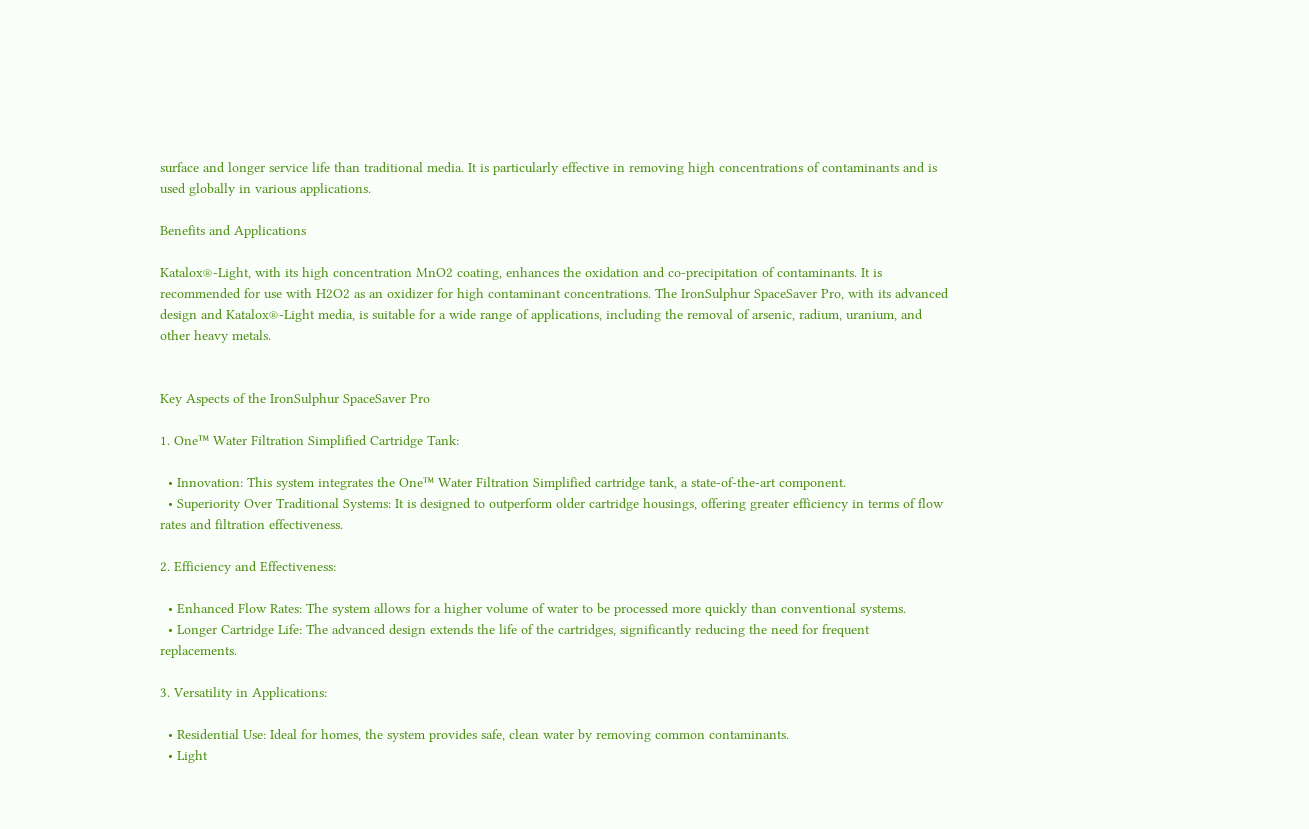surface and longer service life than traditional media. It is particularly effective in removing high concentrations of contaminants and is used globally in various applications.

Benefits and Applications

Katalox®-Light, with its high concentration MnO2 coating, enhances the oxidation and co-precipitation of contaminants. It is recommended for use with H2O2 as an oxidizer for high contaminant concentrations. The IronSulphur SpaceSaver Pro, with its advanced design and Katalox®-Light media, is suitable for a wide range of applications, including the removal of arsenic, radium, uranium, and other heavy metals.


Key Aspects of the IronSulphur SpaceSaver Pro

1. One™ Water Filtration Simplified Cartridge Tank:

  • Innovation: This system integrates the One™ Water Filtration Simplified cartridge tank, a state-of-the-art component.
  • Superiority Over Traditional Systems: It is designed to outperform older cartridge housings, offering greater efficiency in terms of flow rates and filtration effectiveness.

2. Efficiency and Effectiveness:

  • Enhanced Flow Rates: The system allows for a higher volume of water to be processed more quickly than conventional systems.
  • Longer Cartridge Life: The advanced design extends the life of the cartridges, significantly reducing the need for frequent replacements.

3. Versatility in Applications:

  • Residential Use: Ideal for homes, the system provides safe, clean water by removing common contaminants.
  • Light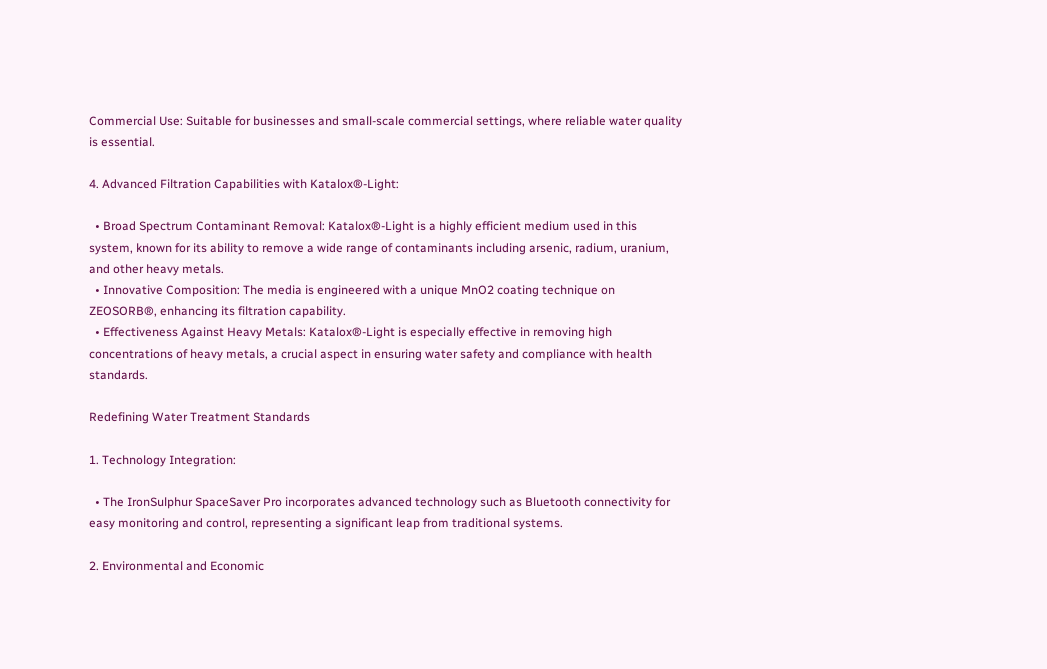Commercial Use: Suitable for businesses and small-scale commercial settings, where reliable water quality is essential.

4. Advanced Filtration Capabilities with Katalox®-Light:

  • Broad Spectrum Contaminant Removal: Katalox®-Light is a highly efficient medium used in this system, known for its ability to remove a wide range of contaminants including arsenic, radium, uranium, and other heavy metals.
  • Innovative Composition: The media is engineered with a unique MnO2 coating technique on ZEOSORB®, enhancing its filtration capability.
  • Effectiveness Against Heavy Metals: Katalox®-Light is especially effective in removing high concentrations of heavy metals, a crucial aspect in ensuring water safety and compliance with health standards.

Redefining Water Treatment Standards

1. Technology Integration:

  • The IronSulphur SpaceSaver Pro incorporates advanced technology such as Bluetooth connectivity for easy monitoring and control, representing a significant leap from traditional systems.

2. Environmental and Economic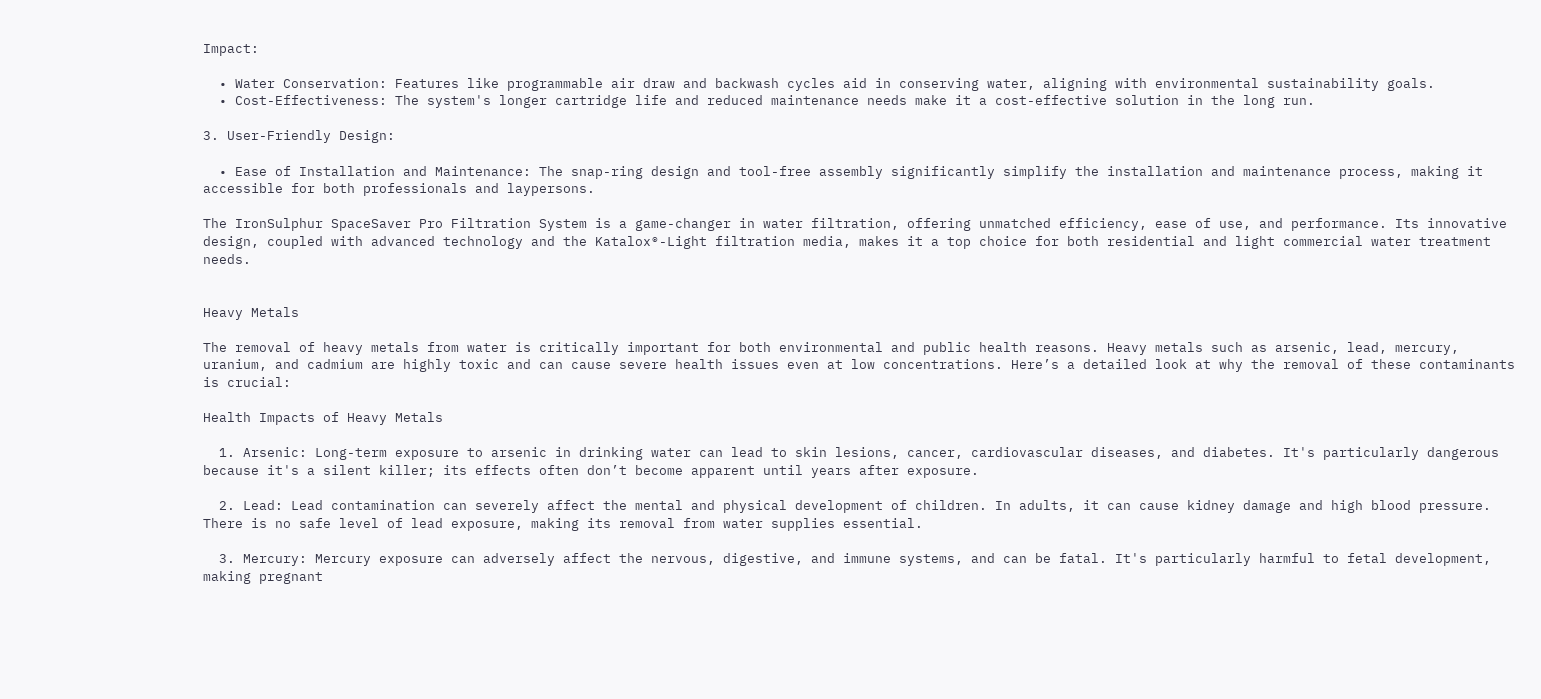Impact:

  • Water Conservation: Features like programmable air draw and backwash cycles aid in conserving water, aligning with environmental sustainability goals.
  • Cost-Effectiveness: The system's longer cartridge life and reduced maintenance needs make it a cost-effective solution in the long run.

3. User-Friendly Design:

  • Ease of Installation and Maintenance: The snap-ring design and tool-free assembly significantly simplify the installation and maintenance process, making it accessible for both professionals and laypersons.

The IronSulphur SpaceSaver Pro Filtration System is a game-changer in water filtration, offering unmatched efficiency, ease of use, and performance. Its innovative design, coupled with advanced technology and the Katalox®-Light filtration media, makes it a top choice for both residential and light commercial water treatment needs.


Heavy Metals

The removal of heavy metals from water is critically important for both environmental and public health reasons. Heavy metals such as arsenic, lead, mercury, uranium, and cadmium are highly toxic and can cause severe health issues even at low concentrations. Here’s a detailed look at why the removal of these contaminants is crucial:

Health Impacts of Heavy Metals

  1. Arsenic: Long-term exposure to arsenic in drinking water can lead to skin lesions, cancer, cardiovascular diseases, and diabetes. It's particularly dangerous because it's a silent killer; its effects often don’t become apparent until years after exposure.

  2. Lead: Lead contamination can severely affect the mental and physical development of children. In adults, it can cause kidney damage and high blood pressure. There is no safe level of lead exposure, making its removal from water supplies essential.

  3. Mercury: Mercury exposure can adversely affect the nervous, digestive, and immune systems, and can be fatal. It's particularly harmful to fetal development, making pregnant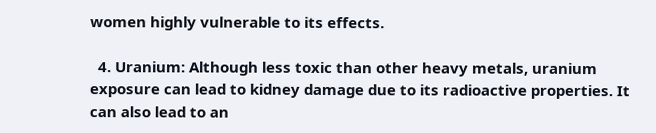women highly vulnerable to its effects.

  4. Uranium: Although less toxic than other heavy metals, uranium exposure can lead to kidney damage due to its radioactive properties. It can also lead to an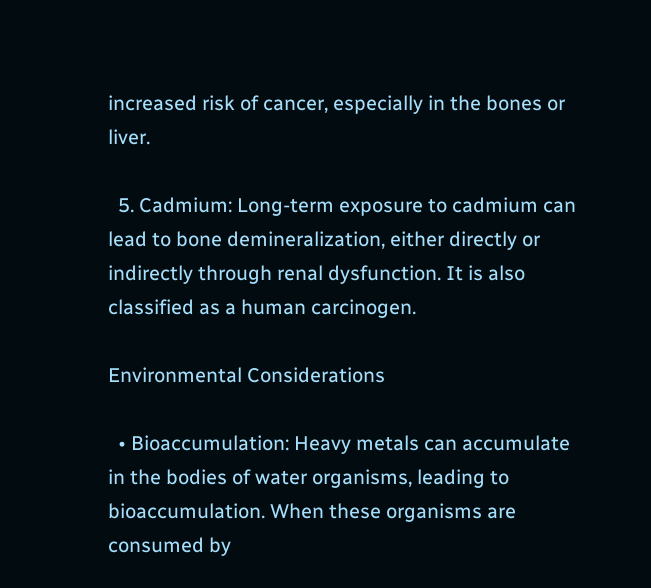increased risk of cancer, especially in the bones or liver.

  5. Cadmium: Long-term exposure to cadmium can lead to bone demineralization, either directly or indirectly through renal dysfunction. It is also classified as a human carcinogen.

Environmental Considerations

  • Bioaccumulation: Heavy metals can accumulate in the bodies of water organisms, leading to bioaccumulation. When these organisms are consumed by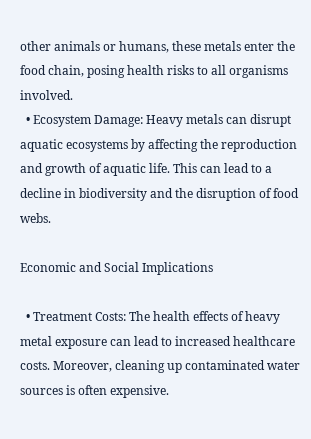other animals or humans, these metals enter the food chain, posing health risks to all organisms involved.
  • Ecosystem Damage: Heavy metals can disrupt aquatic ecosystems by affecting the reproduction and growth of aquatic life. This can lead to a decline in biodiversity and the disruption of food webs.

Economic and Social Implications

  • Treatment Costs: The health effects of heavy metal exposure can lead to increased healthcare costs. Moreover, cleaning up contaminated water sources is often expensive.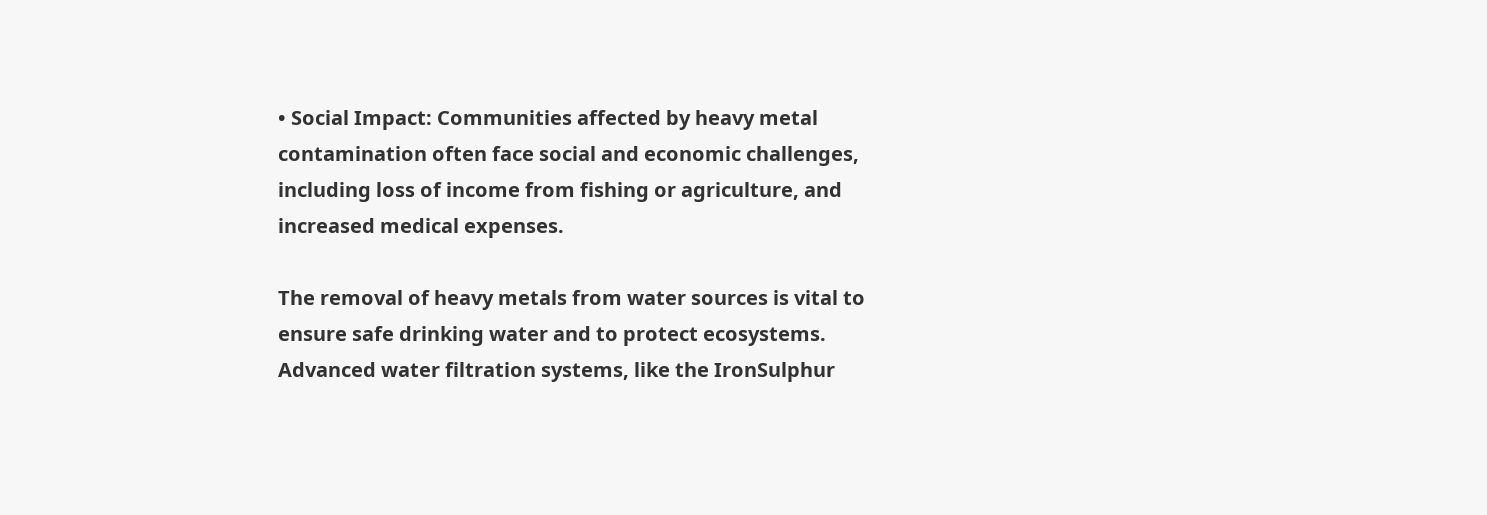• Social Impact: Communities affected by heavy metal contamination often face social and economic challenges, including loss of income from fishing or agriculture, and increased medical expenses.

The removal of heavy metals from water sources is vital to ensure safe drinking water and to protect ecosystems. Advanced water filtration systems, like the IronSulphur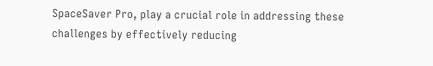SpaceSaver Pro, play a crucial role in addressing these challenges by effectively reducing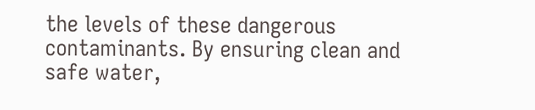the levels of these dangerous contaminants. By ensuring clean and safe water,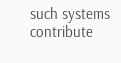such systems contribute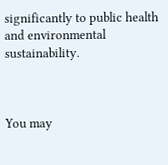significantly to public health and environmental sustainability.



You may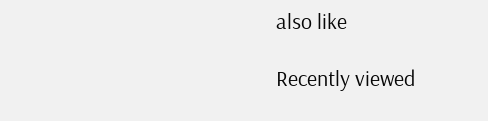also like

Recently viewed